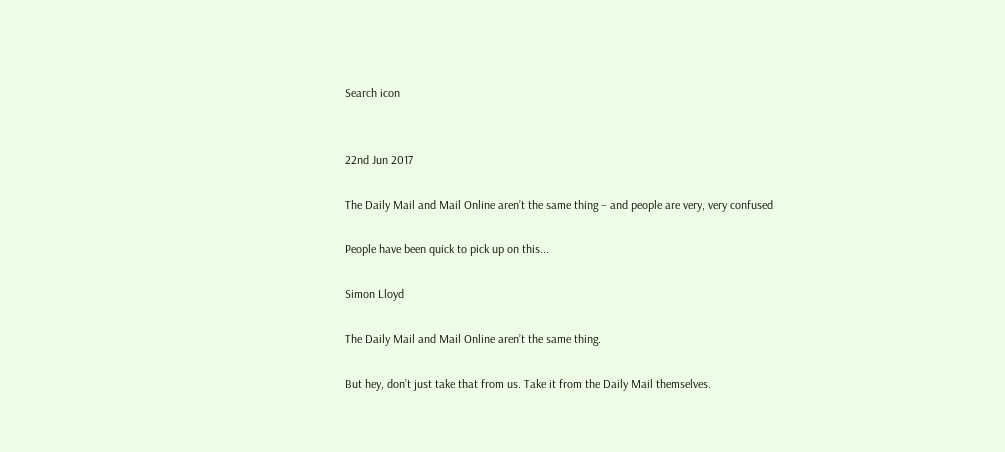Search icon


22nd Jun 2017

The Daily Mail and Mail Online aren’t the same thing – and people are very, very confused

People have been quick to pick up on this...

Simon Lloyd

The Daily Mail and Mail Online aren’t the same thing.

But hey, don’t just take that from us. Take it from the Daily Mail themselves.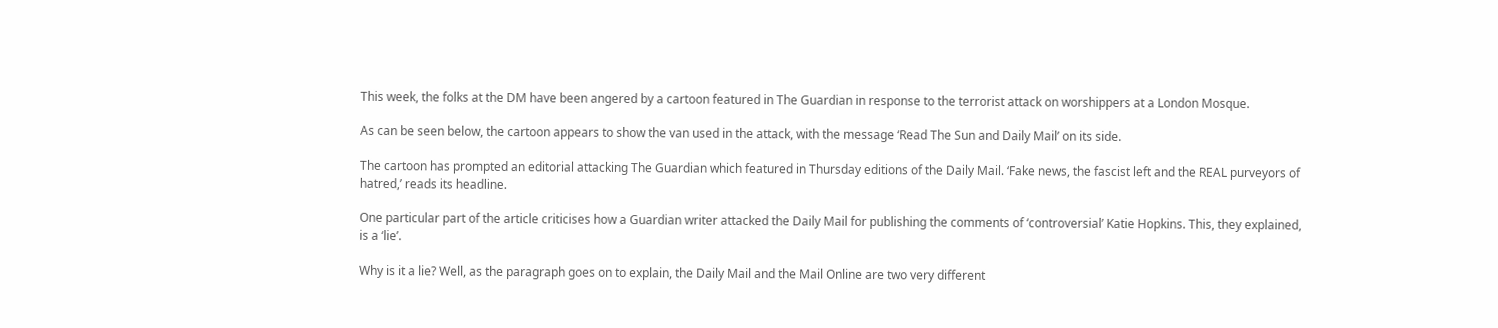This week, the folks at the DM have been angered by a cartoon featured in The Guardian in response to the terrorist attack on worshippers at a London Mosque.

As can be seen below, the cartoon appears to show the van used in the attack, with the message ‘Read The Sun and Daily Mail’ on its side.

The cartoon has prompted an editorial attacking The Guardian which featured in Thursday editions of the Daily Mail. ‘Fake news, the fascist left and the REAL purveyors of hatred,’ reads its headline.

One particular part of the article criticises how a Guardian writer attacked the Daily Mail for publishing the comments of ‘controversial’ Katie Hopkins. This, they explained, is a ‘lie’.

Why is it a lie? Well, as the paragraph goes on to explain, the Daily Mail and the Mail Online are two very different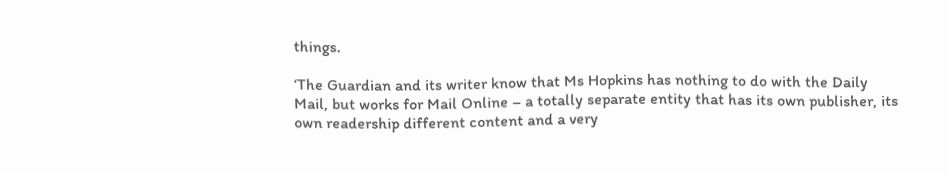things.

‘The Guardian and its writer know that Ms Hopkins has nothing to do with the Daily Mail, but works for Mail Online – a totally separate entity that has its own publisher, its own readership different content and a very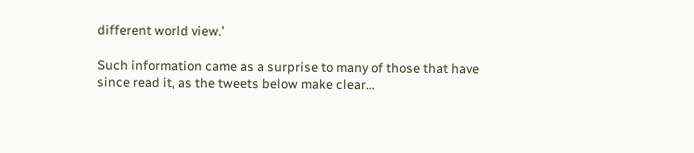different world view.’

Such information came as a surprise to many of those that have since read it, as the tweets below make clear…